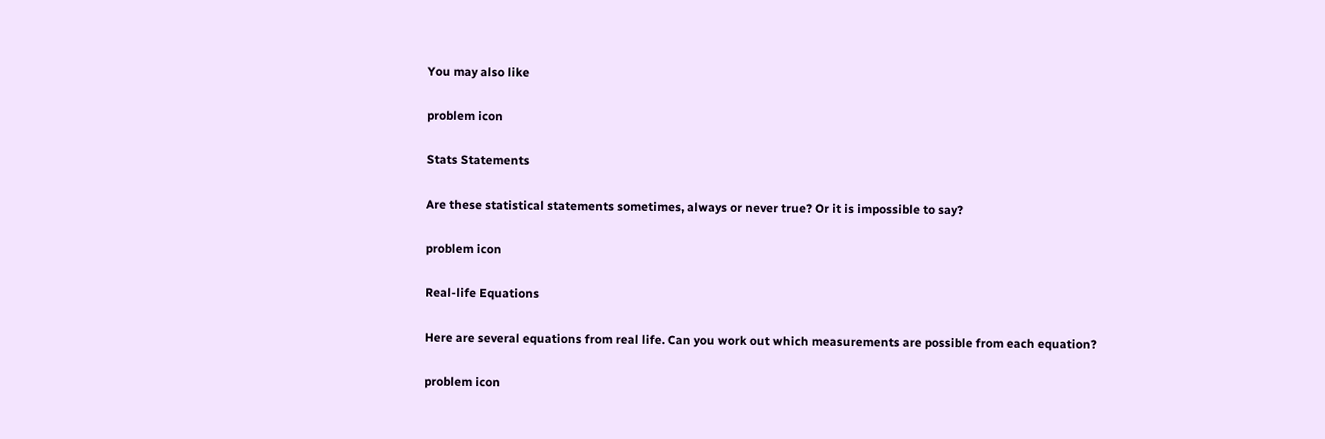You may also like

problem icon

Stats Statements

Are these statistical statements sometimes, always or never true? Or it is impossible to say?

problem icon

Real-life Equations

Here are several equations from real life. Can you work out which measurements are possible from each equation?

problem icon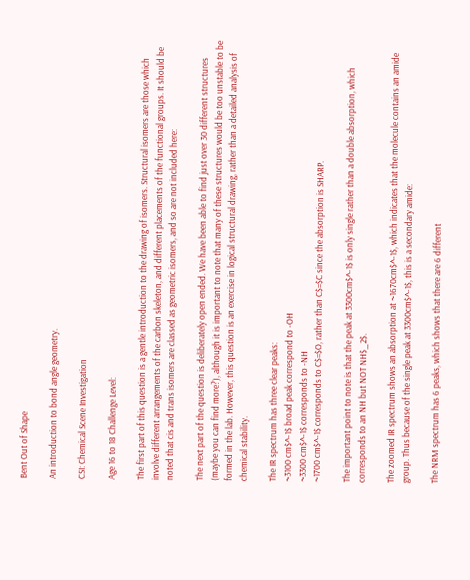Bent Out of Shape

An introduction to bond angle geometry.

CSI: Chemical Scene Investigation

Age 16 to 18 Challenge Level:

The first part of this question is a gentle introduction to the drawing of isomers. Structural isomers are those which involve different arrangements of the carbon skeleton, and different placements of the functional groups. It should be noted that cis and trans isomers are classed as geometric isomers, and so are not included here:

The next part of the question is deliberately open ended. We have been able to find just over 30 different structures (maybe you can find more?), although it is important to note that many of these structures would be too unstable to be formed in the lab. However, this question is an exercise in logical structural drawing, rather than a detailed analysis of chemical stability.

The IR spectrum has three clear peaks:
~3100 cm$^-1$ broad peak correspond to -OH
~3300 cm$^-1$ corresponds to -NH
~1700 cm$^-1$ corresponds to C$=$O, rather than C$=$C since the absorption is SHARP.

The important point to note is that the peak at 3300cm$^-1$ is only single rather than a double absorption, which corresponds to an NH but NOT NH$_2$.

The zoomed IR spectrum shows an absorption at ~1670cm$^-1$, which indicates that the molecule contains an amide group. Thus because of the single peak at 3300cm$^-1$, this is a secondary amide:

The NRM spectrum has 6 peaks, which shows that there are 6 different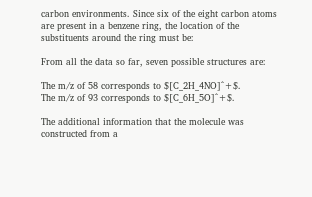carbon environments. Since six of the eight carbon atoms are present in a benzene ring, the location of the substituents around the ring must be:

From all the data so far, seven possible structures are:

The m/z of 58 corresponds to $[C_2H_4NO]^+$.
The m/z of 93 corresponds to $[C_6H_5O]^+$.

The additional information that the molecule was constructed from a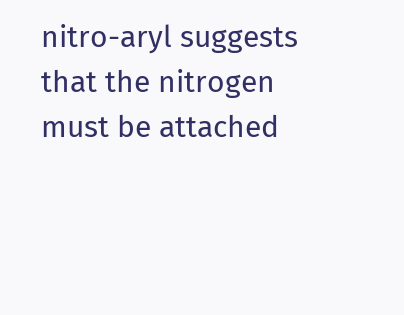nitro-aryl suggests that the nitrogen must be attached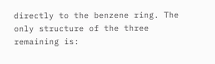directly to the benzene ring. The only structure of the three remaining is: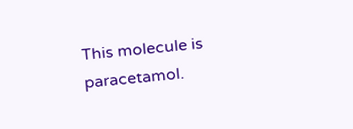This molecule is paracetamol.